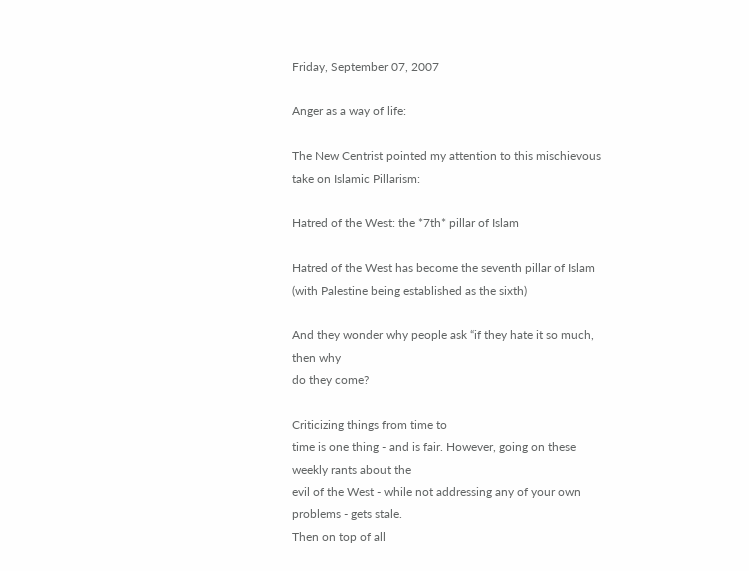Friday, September 07, 2007

Anger as a way of life:

The New Centrist pointed my attention to this mischievous take on Islamic Pillarism:

Hatred of the West: the *7th* pillar of Islam

Hatred of the West has become the seventh pillar of Islam
(with Palestine being established as the sixth)

And they wonder why people ask “if they hate it so much, then why
do they come?

Criticizing things from time to
time is one thing - and is fair. However, going on these weekly rants about the
evil of the West - while not addressing any of your own problems - gets stale.
Then on top of all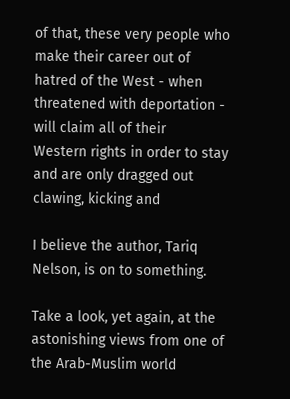of that, these very people who make their career out of
hatred of the West - when threatened with deportation - will claim all of their
Western rights in order to stay and are only dragged out clawing, kicking and

I believe the author, Tariq Nelson, is on to something.

Take a look, yet again, at the astonishing views from one of the Arab-Muslim world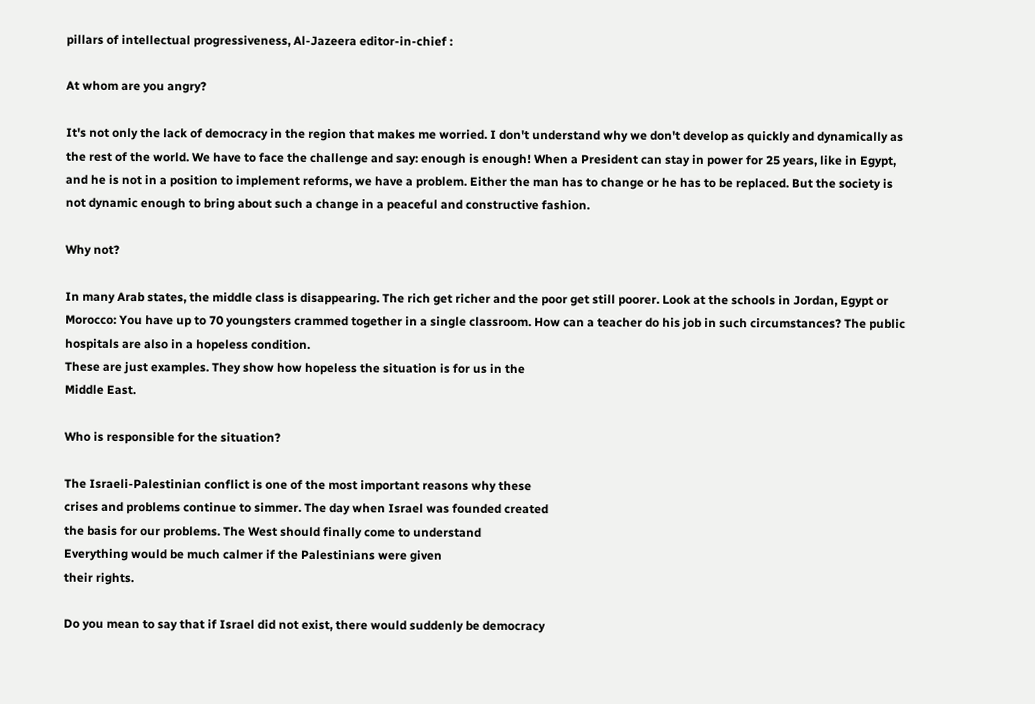pillars of intellectual progressiveness, Al-Jazeera editor-in-chief :

At whom are you angry?

It's not only the lack of democracy in the region that makes me worried. I don't understand why we don't develop as quickly and dynamically as the rest of the world. We have to face the challenge and say: enough is enough! When a President can stay in power for 25 years, like in Egypt, and he is not in a position to implement reforms, we have a problem. Either the man has to change or he has to be replaced. But the society is not dynamic enough to bring about such a change in a peaceful and constructive fashion.

Why not?

In many Arab states, the middle class is disappearing. The rich get richer and the poor get still poorer. Look at the schools in Jordan, Egypt or Morocco: You have up to 70 youngsters crammed together in a single classroom. How can a teacher do his job in such circumstances? The public hospitals are also in a hopeless condition.
These are just examples. They show how hopeless the situation is for us in the
Middle East.

Who is responsible for the situation?

The Israeli-Palestinian conflict is one of the most important reasons why these
crises and problems continue to simmer. The day when Israel was founded created
the basis for our problems. The West should finally come to understand
Everything would be much calmer if the Palestinians were given
their rights.

Do you mean to say that if Israel did not exist, there would suddenly be democracy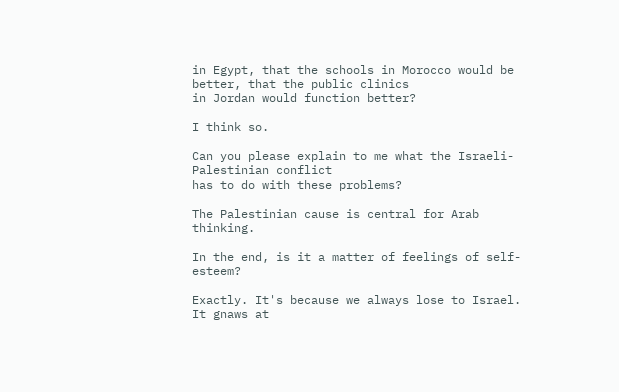in Egypt, that the schools in Morocco would be better, that the public clinics
in Jordan would function better?

I think so.

Can you please explain to me what the Israeli-Palestinian conflict
has to do with these problems?

The Palestinian cause is central for Arab thinking.

In the end, is it a matter of feelings of self-esteem?

Exactly. It's because we always lose to Israel. It gnaws at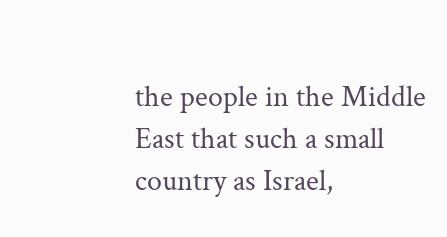the people in the Middle
East that such a small country as Israel,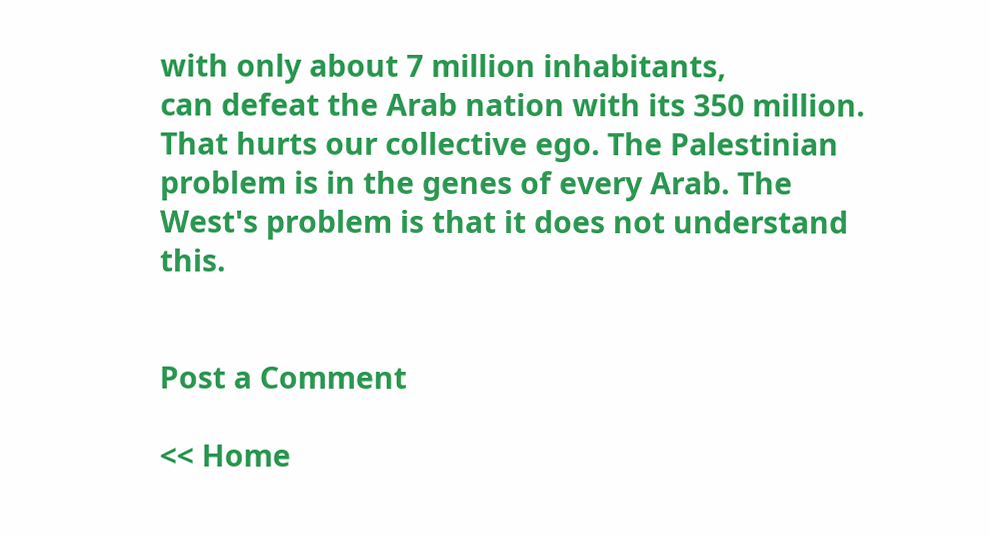with only about 7 million inhabitants,
can defeat the Arab nation with its 350 million.
That hurts our collective ego. The Palestinian problem is in the genes of every Arab. The West's problem is that it does not understand this.


Post a Comment

<< Home